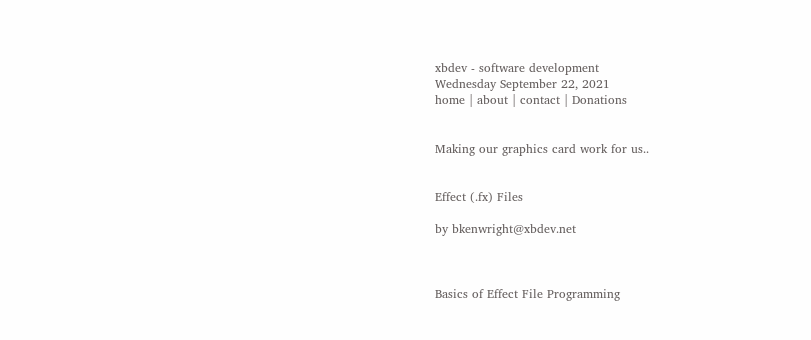xbdev - software development
Wednesday September 22, 2021
home | about | contact | Donations


Making our graphics card work for us..


Effect (.fx) Files

by bkenwright@xbdev.net



Basics of Effect File Programming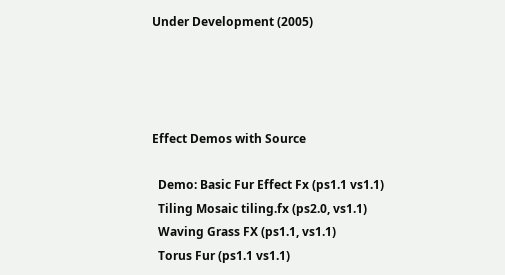Under Development (2005)




Effect Demos with Source

  Demo: Basic Fur Effect Fx (ps1.1 vs1.1)
  Tiling Mosaic tiling.fx (ps2.0, vs1.1)
  Waving Grass FX (ps1.1, vs1.1)
  Torus Fur (ps1.1 vs1.1)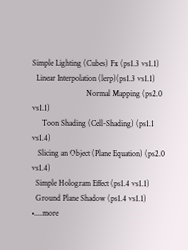Simple Lighting (Cubes) Fx (ps1.3 vs1.1)
  Linear Interpolation (lerp)(ps1.3 vs1.1)
                           Normal Mapping (ps2.0 vs1.1)
     Toon Shading (Cell-Shading) (ps1.1 vs1.4)
   Slicing an Object (Plane Equation) (ps2.0 vs1.4)
  Simple Hologram Effect (ps1.4 vs1.1)
  Ground Plane Shadow (ps1.4 vs1.1)
•....more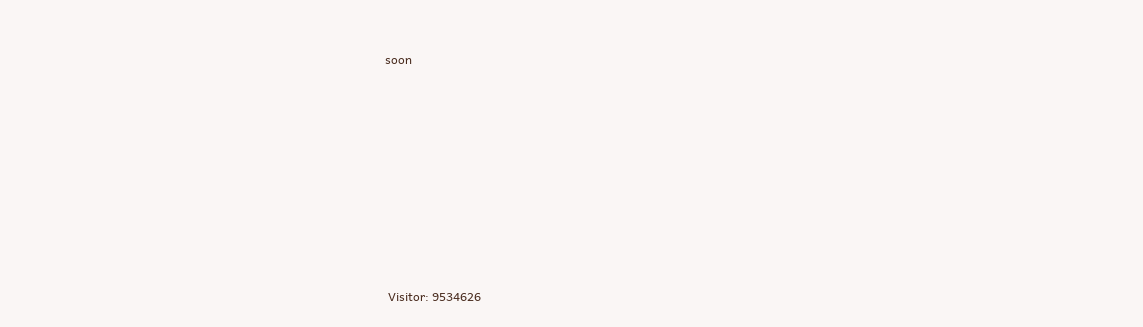soon

















 Visitor: 9534626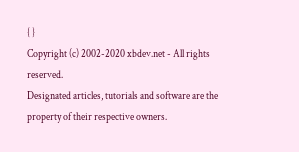{ }
Copyright (c) 2002-2020 xbdev.net - All rights reserved.
Designated articles, tutorials and software are the property of their respective owners.